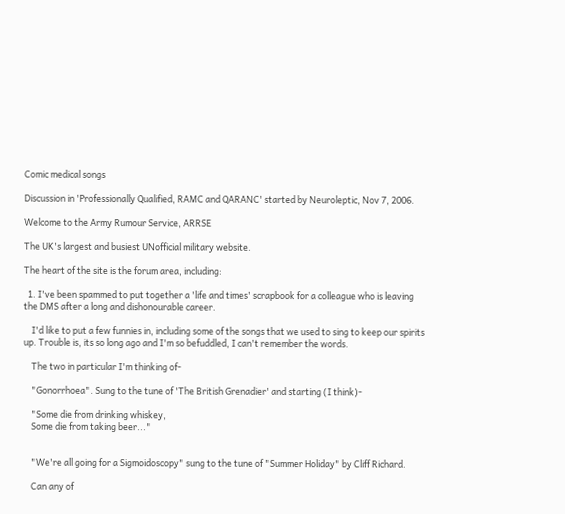Comic medical songs

Discussion in 'Professionally Qualified, RAMC and QARANC' started by Neuroleptic, Nov 7, 2006.

Welcome to the Army Rumour Service, ARRSE

The UK's largest and busiest UNofficial military website.

The heart of the site is the forum area, including:

  1. I've been spammed to put together a 'life and times' scrapbook for a colleague who is leaving the DMS after a long and dishonourable career.

    I'd like to put a few funnies in, including some of the songs that we used to sing to keep our spirits up. Trouble is, its so long ago and I'm so befuddled, I can't remember the words.

    The two in particular I'm thinking of-

    "Gonorrhoea". Sung to the tune of 'The British Grenadier' and starting (I think)-

    "Some die from drinking whiskey,
    Some die from taking beer..."


    "We're all going for a Sigmoidoscopy" sung to the tune of "Summer Holiday" by Cliff Richard.

    Can any of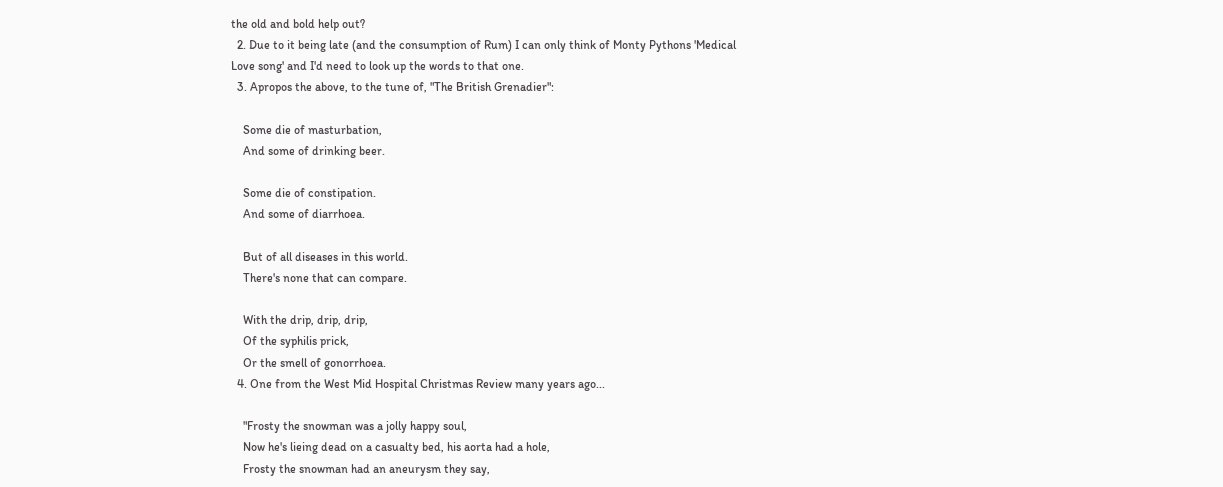the old and bold help out?
  2. Due to it being late (and the consumption of Rum) I can only think of Monty Pythons 'Medical Love song' and I'd need to look up the words to that one.
  3. Apropos the above, to the tune of, "The British Grenadier":

    Some die of masturbation,
    And some of drinking beer.

    Some die of constipation.
    And some of diarrhoea.

    But of all diseases in this world.
    There's none that can compare.

    With the drip, drip, drip,
    Of the syphilis prick,
    Or the smell of gonorrhoea.
  4. One from the West Mid Hospital Christmas Review many years ago...

    "Frosty the snowman was a jolly happy soul,
    Now he's lieing dead on a casualty bed, his aorta had a hole,
    Frosty the snowman had an aneurysm they say,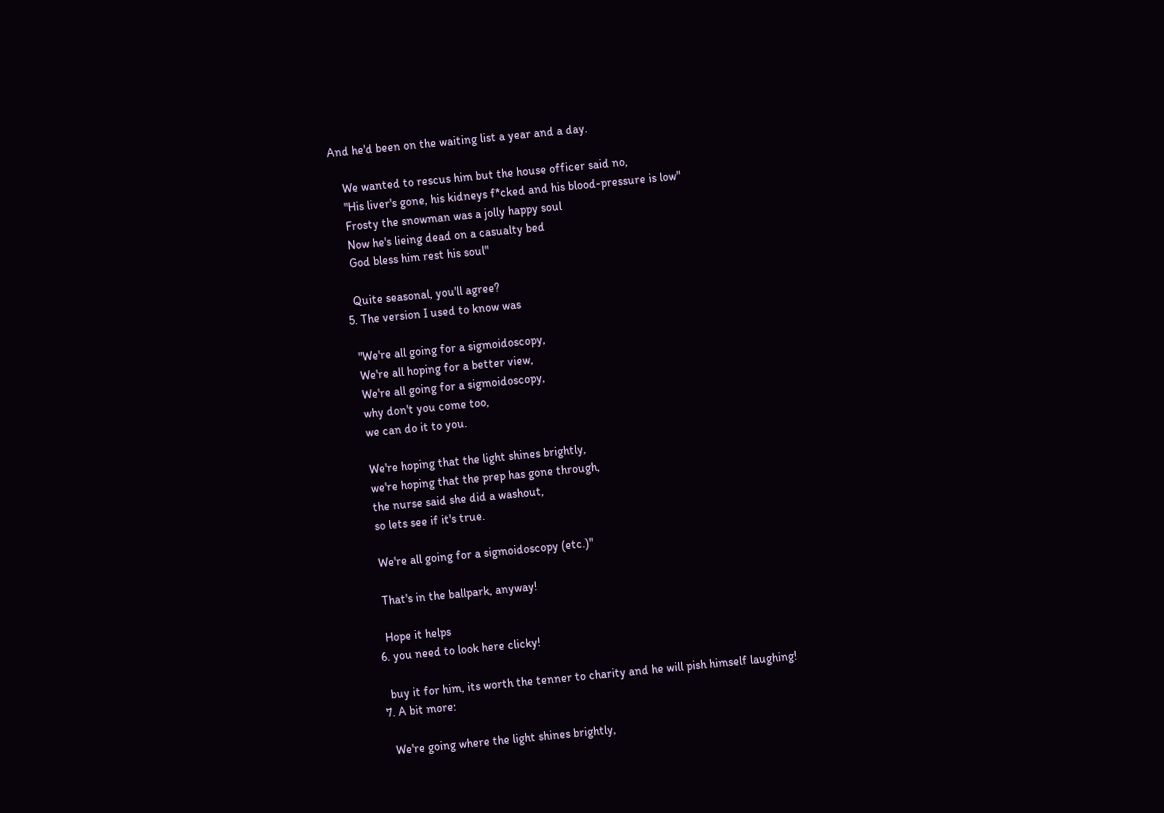And he'd been on the waiting list a year and a day.

    We wanted to rescus him but the house officer said no,
    "His liver's gone, his kidneys f*cked and his blood-pressure is low"
    Frosty the snowman was a jolly happy soul
    Now he's lieing dead on a casualty bed
    God bless him rest his soul"

    Quite seasonal, you'll agree?
  5. The version I used to know was

    "We're all going for a sigmoidoscopy,
    We're all hoping for a better view,
    We're all going for a sigmoidoscopy,
    why don't you come too,
    we can do it to you.

    We're hoping that the light shines brightly,
    we're hoping that the prep has gone through,
    the nurse said she did a washout,
    so lets see if it's true.

    We're all going for a sigmoidoscopy (etc.)"

    That's in the ballpark, anyway!

    Hope it helps
  6. you need to look here clicky!

    buy it for him, its worth the tenner to charity and he will pish himself laughing!
  7. A bit more:

    We're going where the light shines brightly,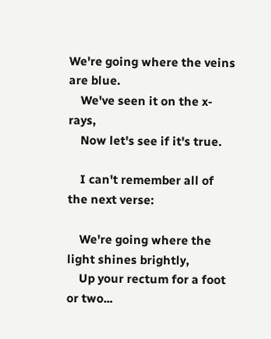We're going where the veins are blue.
    We've seen it on the x-rays,
    Now let's see if it's true.

    I can't remember all of the next verse:

    We're going where the light shines brightly,
    Up your rectum for a foot or two...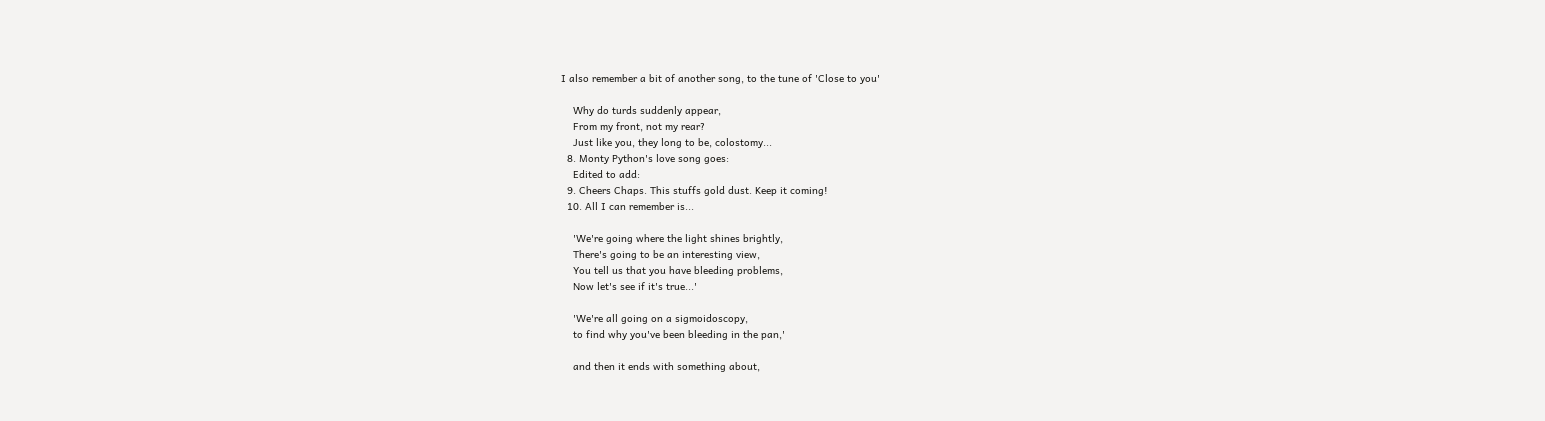I also remember a bit of another song, to the tune of 'Close to you'

    Why do turds suddenly appear,
    From my front, not my rear?
    Just like you, they long to be, colostomy...
  8. Monty Python's love song goes:
    Edited to add:
  9. Cheers Chaps. This stuffs gold dust. Keep it coming!
  10. All I can remember is...

    'We're going where the light shines brightly,
    There's going to be an interesting view,
    You tell us that you have bleeding problems,
    Now let's see if it's true...'

    'We're all going on a sigmoidoscopy,
    to find why you've been bleeding in the pan,'

    and then it ends with something about,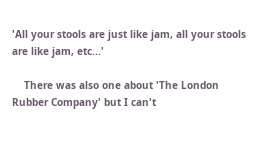'All your stools are just like jam, all your stools are like jam, etc...'

    There was also one about 'The London Rubber Company' but I can't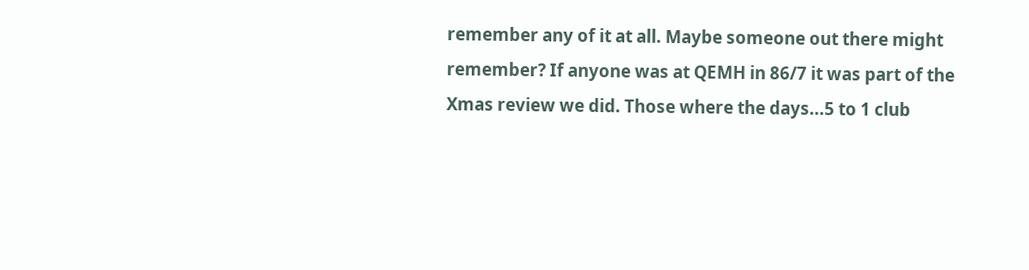remember any of it at all. Maybe someone out there might remember? If anyone was at QEMH in 86/7 it was part of the Xmas review we did. Those where the days...5 to 1 club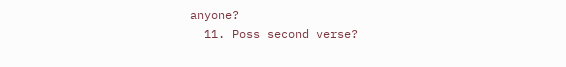anyone?
  11. Poss second verse?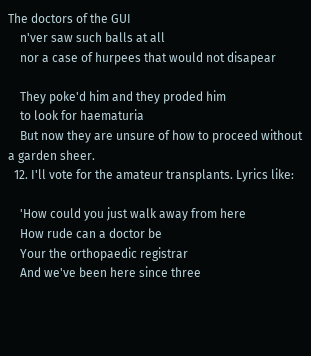The doctors of the GUI
    n'ver saw such balls at all
    nor a case of hurpees that would not disapear

    They poke'd him and they proded him
    to look for haematuria
    But now they are unsure of how to proceed without a garden sheer.
  12. I'll vote for the amateur transplants. Lyrics like:

    'How could you just walk away from here
    How rude can a doctor be
    Your the orthopaedic registrar
    And we've been here since three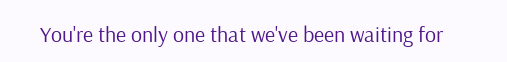You're the only one that we've been waiting for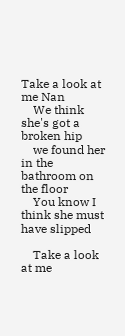Take a look at me Nan
    We think she's got a broken hip
    we found her in the bathroom on the floor
    You know I think she must have slipped

    Take a look at me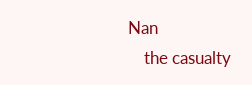Nan
    the casualty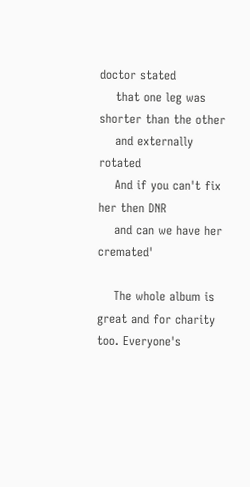doctor stated
    that one leg was shorter than the other
    and externally rotated
    And if you can't fix her then DNR
    and can we have her cremated'

    The whole album is great and for charity too. Everyone's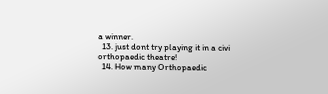a winner.
  13. just dont try playing it in a civi orthopaedic theatre!
  14. How many Orthopaedic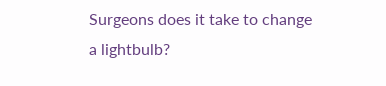Surgeons does it take to change a lightbulb?